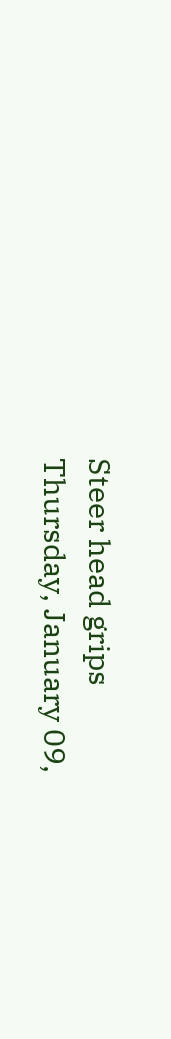Steer head grips
Thursday, January 09,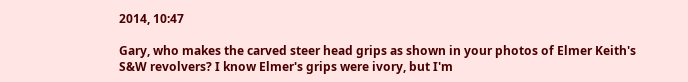2014, 10:47

Gary, who makes the carved steer head grips as shown in your photos of Elmer Keith's S&W revolvers? I know Elmer's grips were ivory, but I'm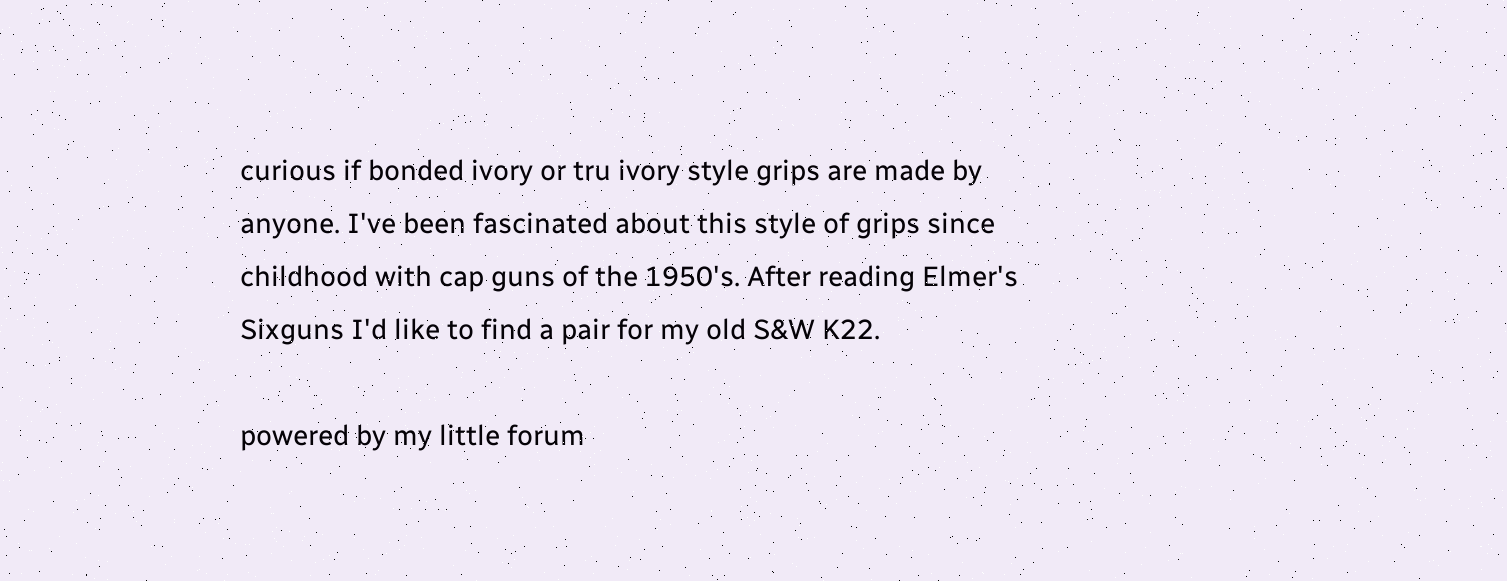curious if bonded ivory or tru ivory style grips are made by anyone. I've been fascinated about this style of grips since childhood with cap guns of the 1950's. After reading Elmer's Sixguns I'd like to find a pair for my old S&W K22.

powered by my little forum